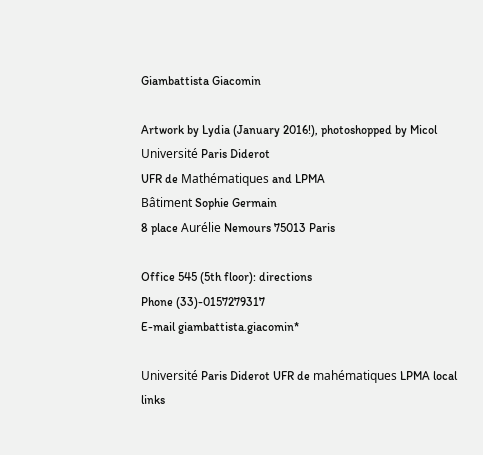Giambattista Giacomin

Artwork by Lydia (January 2016!), photoshopped by Micol
Université Paris Diderot
UFR de Mathématiques and LPMA
Bâtiment Sophie Germain
8 place Aurélie Nemours 75013 Paris

Office 545 (5th floor): directions
Phone (33)-0157279317
E-mail giambattista.giacomin*

Université Paris Diderot UFR de mahématiques LPMA local links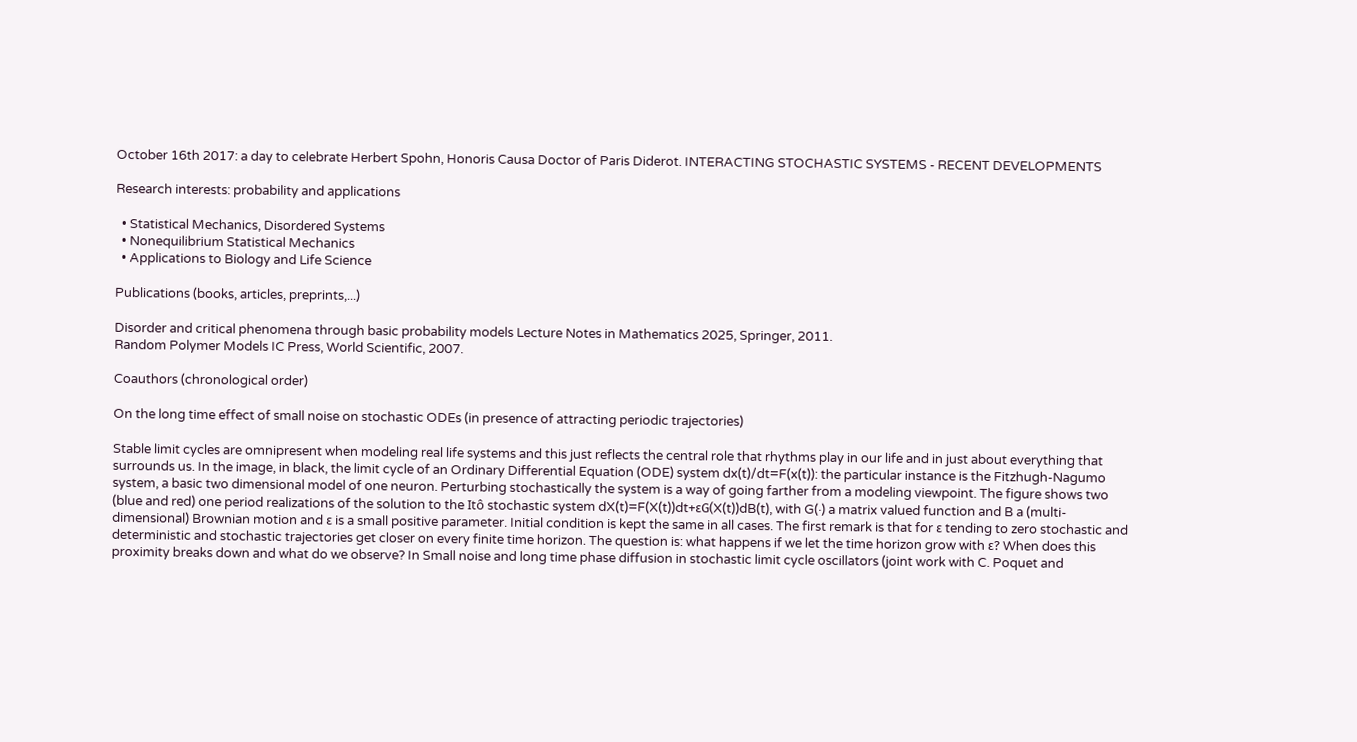October 16th 2017: a day to celebrate Herbert Spohn, Honoris Causa Doctor of Paris Diderot. INTERACTING STOCHASTIC SYSTEMS - RECENT DEVELOPMENTS

Research interests: probability and applications

  • Statistical Mechanics, Disordered Systems
  • Nonequilibrium Statistical Mechanics
  • Applications to Biology and Life Science

Publications (books, articles, preprints,...)

Disorder and critical phenomena through basic probability models Lecture Notes in Mathematics 2025, Springer, 2011.
Random Polymer Models IC Press, World Scientific, 2007.

Coauthors (chronological order)

On the long time effect of small noise on stochastic ODEs (in presence of attracting periodic trajectories)

Stable limit cycles are omnipresent when modeling real life systems and this just reflects the central role that rhythms play in our life and in just about everything that surrounds us. In the image, in black, the limit cycle of an Ordinary Differential Equation (ODE) system dx(t)/dt=F(x(t)): the particular instance is the Fitzhugh-Nagumo system, a basic two dimensional model of one neuron. Perturbing stochastically the system is a way of going farther from a modeling viewpoint. The figure shows two (blue and red) one period realizations of the solution to the Itô stochastic system dX(t)=F(X(t))dt+εG(X(t))dB(t), with G(·) a matrix valued function and B a (multi-dimensional) Brownian motion and ε is a small positive parameter. Initial condition is kept the same in all cases. The first remark is that for ε tending to zero stochastic and deterministic and stochastic trajectories get closer on every finite time horizon. The question is: what happens if we let the time horizon grow with ε? When does this proximity breaks down and what do we observe? In Small noise and long time phase diffusion in stochastic limit cycle oscillators (joint work with C. Poquet and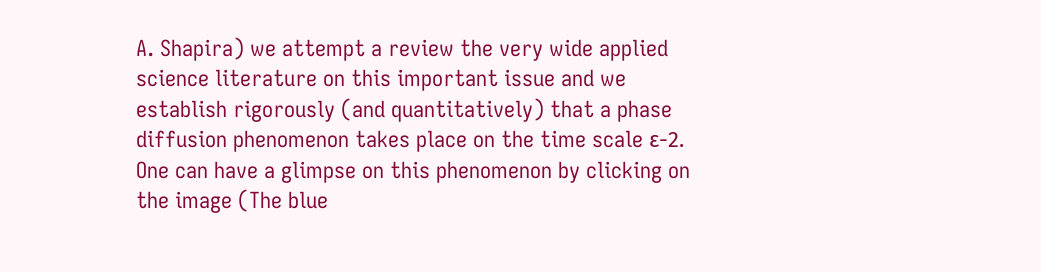A. Shapira) we attempt a review the very wide applied science literature on this important issue and we establish rigorously (and quantitatively) that a phase diffusion phenomenon takes place on the time scale ε-2. One can have a glimpse on this phenomenon by clicking on the image (The blue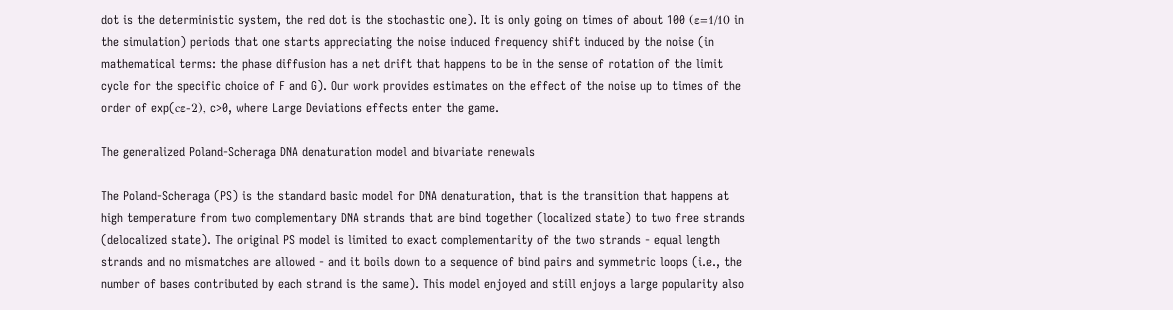dot is the deterministic system, the red dot is the stochastic one). It is only going on times of about 100 (ε=1/10 in the simulation) periods that one starts appreciating the noise induced frequency shift induced by the noise (in mathematical terms: the phase diffusion has a net drift that happens to be in the sense of rotation of the limit cycle for the specific choice of F and G). Our work provides estimates on the effect of the noise up to times of the order of exp(cε-2), c>0, where Large Deviations effects enter the game.

The generalized Poland-Scheraga DNA denaturation model and bivariate renewals

The Poland-Scheraga (PS) is the standard basic model for DNA denaturation, that is the transition that happens at high temperature from two complementary DNA strands that are bind together (localized state) to two free strands (delocalized state). The original PS model is limited to exact complementarity of the two strands - equal length strands and no mismatches are allowed - and it boils down to a sequence of bind pairs and symmetric loops (i.e., the number of bases contributed by each strand is the same). This model enjoyed and still enjoys a large popularity also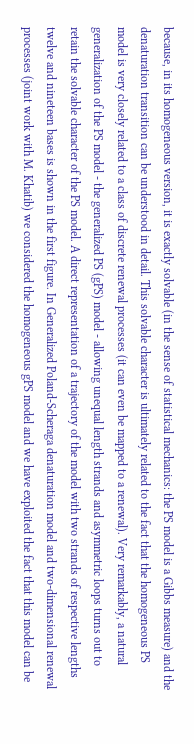because, in its homogeneous version, it is exactly solvable (in the sense of statistical mechanics: the PS model is a Gibbs measure) and the denaturation transition can be understood in detail. This solvable character is ultimately related to the fact that the homogeneous PS model is very closely related to a class of discrete renewal processes (it can even be mapped to a renewal). Very remarkably, a natural generalization of the PS model - the generalized PS (gPS) model - allowing unequal length strands and asymmetric loops turns out to retain the solvable character of the PS model. A direct representation of a trajectory of the model with two strands of respective lengths twelve and nineteen bases is shown in the first figure. In Generalized Poland-Scheraga denaturation model and two-dimensional renewal processes (joint work with M. Khatib) we considered the homogeneous gPS model and we have exploited the fact that this model can be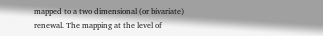mapped to a two dimensional (or bivariate) renewal. The mapping at the level of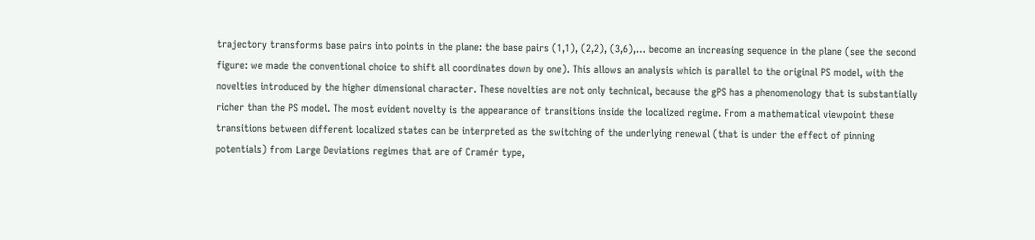trajectory transforms base pairs into points in the plane: the base pairs (1,1), (2,2), (3,6),… become an increasing sequence in the plane (see the second figure: we made the conventional choice to shift all coordinates down by one). This allows an analysis which is parallel to the original PS model, with the novelties introduced by the higher dimensional character. These novelties are not only technical, because the gPS has a phenomenology that is substantially richer than the PS model. The most evident novelty is the appearance of transitions inside the localized regime. From a mathematical viewpoint these transitions between different localized states can be interpreted as the switching of the underlying renewal (that is under the effect of pinning potentials) from Large Deviations regimes that are of Cramér type,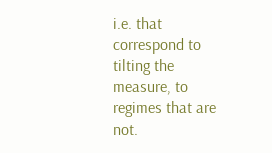i.e. that correspond to tilting the measure, to regimes that are not.